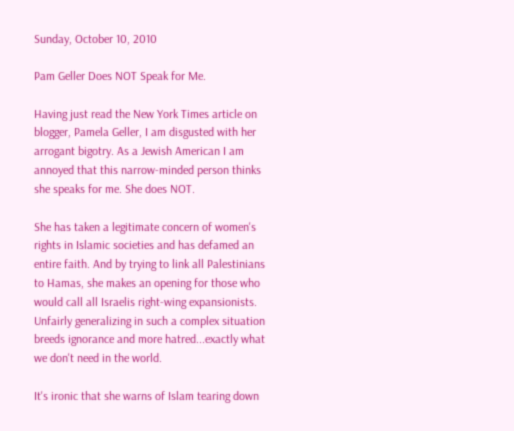Sunday, October 10, 2010

Pam Geller Does NOT Speak for Me.

Having just read the New York Times article on blogger, Pamela Geller, I am disgusted with her arrogant bigotry. As a Jewish American I am annoyed that this narrow-minded person thinks she speaks for me. She does NOT.

She has taken a legitimate concern of women's rights in Islamic societies and has defamed an entire faith. And by trying to link all Palestinians to Hamas, she makes an opening for those who would call all Israelis right-wing expansionists. Unfairly generalizing in such a complex situation breeds ignorance and more hatred...exactly what we don't need in the world.

It's ironic that she warns of Islam tearing down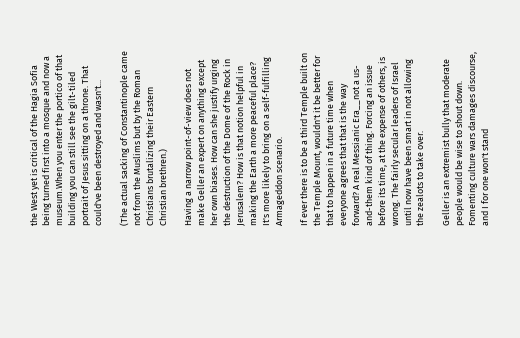the West yet is critical of the Hagia Sofia being turned first into a mosque and now a museum.When you enter the portico of that building you can still see the gilt-tiled portrait of Jesus sitting on a throne. That could've been destroyed and wasn't...

(The actual sacking of Constantinople came not from the Muslims but by the Roman Christians brutalizing their Eastern Christian brethren.)

Having a narrow point-of-view does not make Geller an expert on anything except her own biases. How can she justify urging the destruction of the Dome of the Rock in Jerusalem? How is that notion helpful in making the Earth a more peaceful place? It's more likely to bring on a self-fulfilling Armageddon scenario.

If ever there is to be a third Temple built on the Temple Mount, wouldn't it be better for that to happen in a future time when everyone agrees that that is the way forward? A real Messianic Era__not a us-and-them kind of thing. Forcing an issue before its time, at the expense of others, is wrong. The fairly secular leaders of Israel until now have been smart in not allowing the zealots to take over.

Geller is an extremist bully that moderate people would be wise to shout down. Fomenting culture wars damages discourse, and I for one won't stand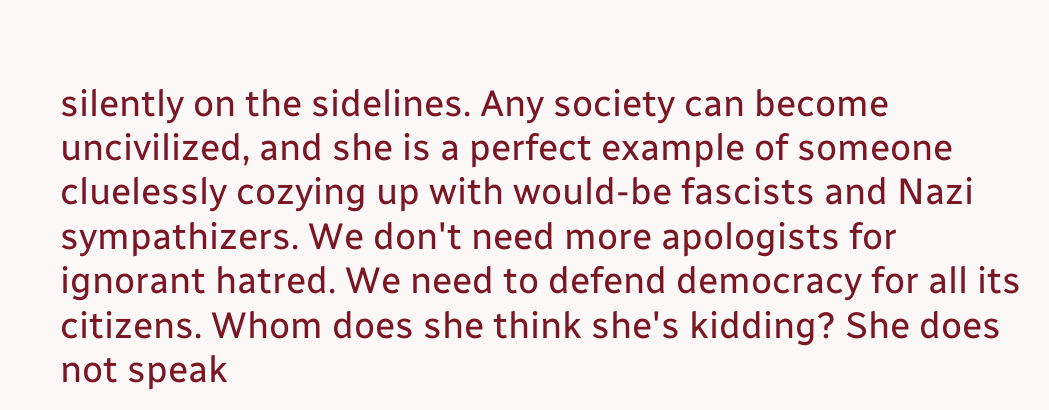silently on the sidelines. Any society can become uncivilized, and she is a perfect example of someone cluelessly cozying up with would-be fascists and Nazi sympathizers. We don't need more apologists for ignorant hatred. We need to defend democracy for all its citizens. Whom does she think she's kidding? She does not speak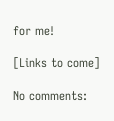for me!

[Links to come]

No comments: